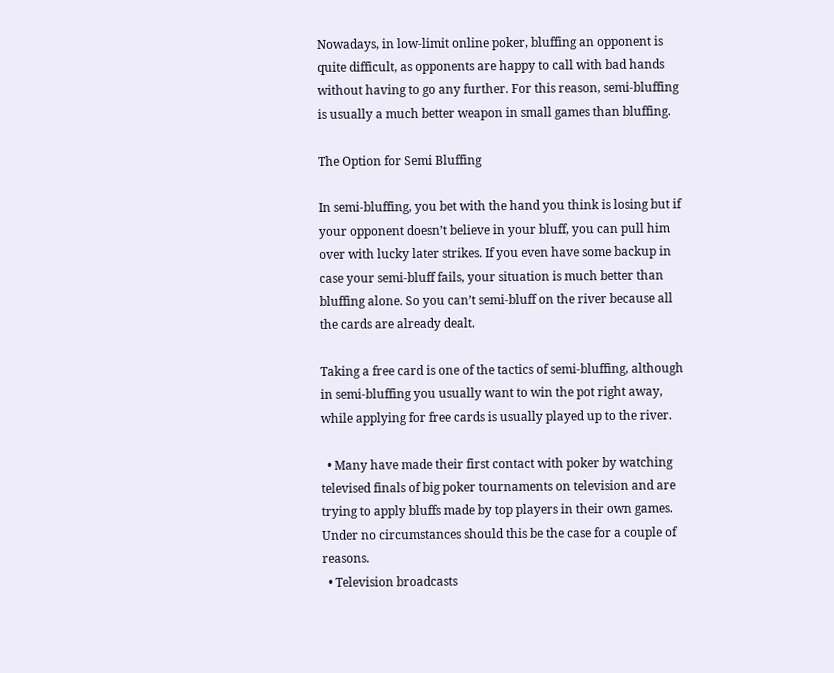Nowadays, in low-limit online poker, bluffing an opponent is quite difficult, as opponents are happy to call with bad hands without having to go any further. For this reason, semi-bluffing is usually a much better weapon in small games than bluffing.

The Option for Semi Bluffing

In semi-bluffing, you bet with the hand you think is losing but if your opponent doesn’t believe in your bluff, you can pull him over with lucky later strikes. If you even have some backup in case your semi-bluff fails, your situation is much better than bluffing alone. So you can’t semi-bluff on the river because all the cards are already dealt.

Taking a free card is one of the tactics of semi-bluffing, although in semi-bluffing you usually want to win the pot right away, while applying for free cards is usually played up to the river.

  • Many have made their first contact with poker by watching televised finals of big poker tournaments on television and are trying to apply bluffs made by top players in their own games. Under no circumstances should this be the case for a couple of reasons.
  • Television broadcasts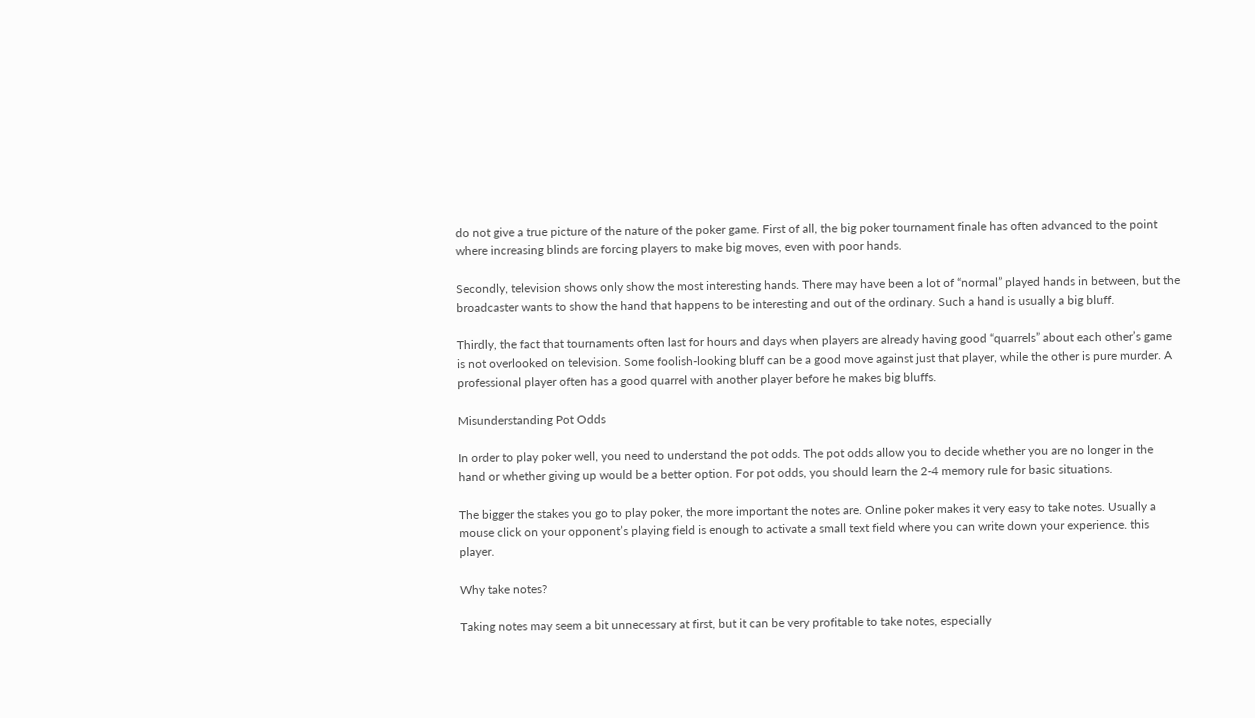do not give a true picture of the nature of the poker game. First of all, the big poker tournament finale has often advanced to the point where increasing blinds are forcing players to make big moves, even with poor hands.

Secondly, television shows only show the most interesting hands. There may have been a lot of “normal” played hands in between, but the broadcaster wants to show the hand that happens to be interesting and out of the ordinary. Such a hand is usually a big bluff.

Thirdly, the fact that tournaments often last for hours and days when players are already having good “quarrels” about each other’s game is not overlooked on television. Some foolish-looking bluff can be a good move against just that player, while the other is pure murder. A professional player often has a good quarrel with another player before he makes big bluffs.

Misunderstanding Pot Odds

In order to play poker well, you need to understand the pot odds. The pot odds allow you to decide whether you are no longer in the hand or whether giving up would be a better option. For pot odds, you should learn the 2-4 memory rule for basic situations.

The bigger the stakes you go to play poker, the more important the notes are. Online poker makes it very easy to take notes. Usually a mouse click on your opponent’s playing field is enough to activate a small text field where you can write down your experience. this player.

Why take notes?

Taking notes may seem a bit unnecessary at first, but it can be very profitable to take notes, especially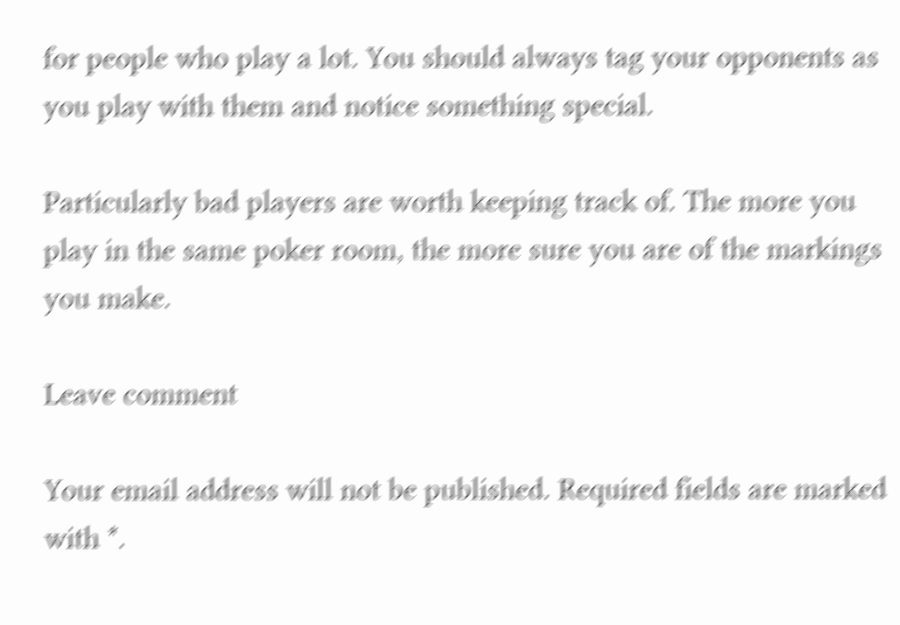for people who play a lot. You should always tag your opponents as you play with them and notice something special.

Particularly bad players are worth keeping track of. The more you play in the same poker room, the more sure you are of the markings you make.

Leave comment

Your email address will not be published. Required fields are marked with *.